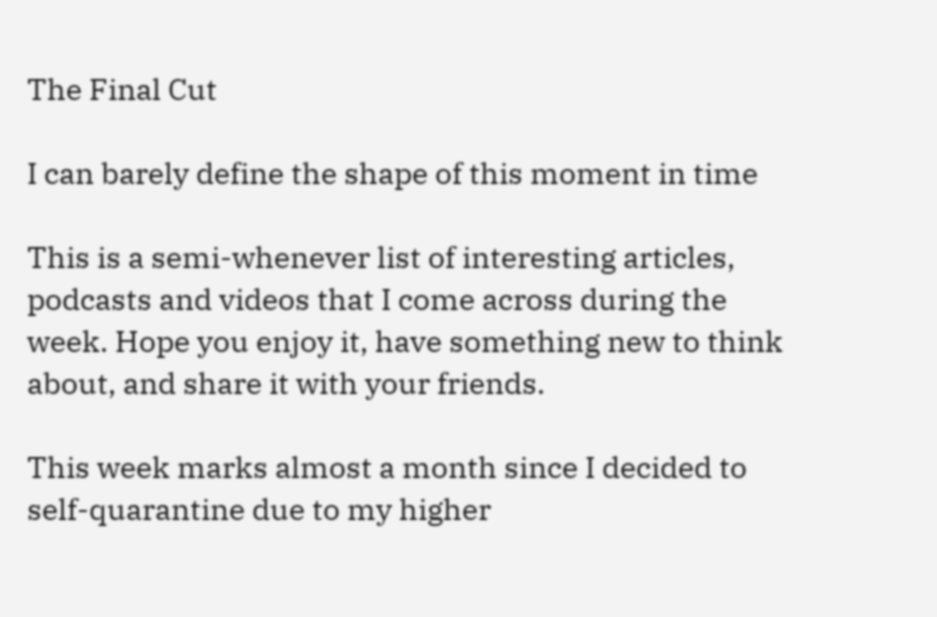The Final Cut

I can barely define the shape of this moment in time

This is a semi-whenever list of interesting articles, podcasts and videos that I come across during the week. Hope you enjoy it, have something new to think about, and share it with your friends.

This week marks almost a month since I decided to self-quarantine due to my higher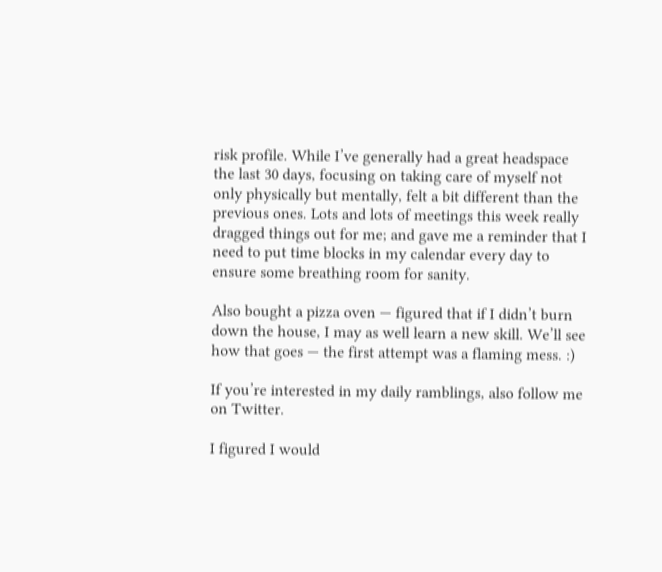risk profile. While I’ve generally had a great headspace the last 30 days, focusing on taking care of myself not only physically but mentally, felt a bit different than the previous ones. Lots and lots of meetings this week really dragged things out for me; and gave me a reminder that I need to put time blocks in my calendar every day to ensure some breathing room for sanity.

Also bought a pizza oven — figured that if I didn’t burn down the house, I may as well learn a new skill. We’ll see how that goes — the first attempt was a flaming mess. :)

If you’re interested in my daily ramblings, also follow me on Twitter.

I figured I would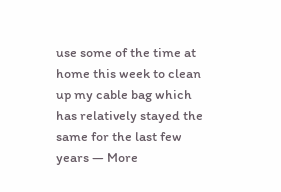use some of the time at home this week to clean up my cable bag which has relatively stayed the same for the last few years — More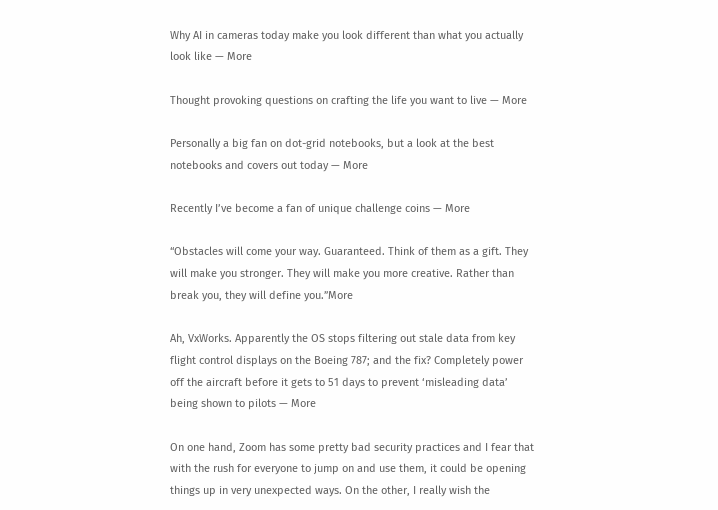Why AI in cameras today make you look different than what you actually look like — More

Thought provoking questions on crafting the life you want to live — More

Personally a big fan on dot-grid notebooks, but a look at the best notebooks and covers out today — More

Recently I’ve become a fan of unique challenge coins — More

“Obstacles will come your way. Guaranteed. Think of them as a gift. They will make you stronger. They will make you more creative. Rather than break you, they will define you.”More

Ah, VxWorks. Apparently the OS stops filtering out stale data from key flight control displays on the Boeing 787; and the fix? Completely power off the aircraft before it gets to 51 days to prevent ‘misleading data’ being shown to pilots — More

On one hand, Zoom has some pretty bad security practices and I fear that with the rush for everyone to jump on and use them, it could be opening things up in very unexpected ways. On the other, I really wish the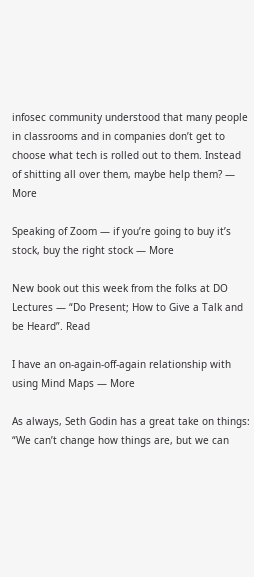infosec community understood that many people in classrooms and in companies don’t get to choose what tech is rolled out to them. Instead of shitting all over them, maybe help them? — More

Speaking of Zoom — if you’re going to buy it’s stock, buy the right stock — More

New book out this week from the folks at DO Lectures — “Do Present; How to Give a Talk and be Heard”. Read

I have an on-again-off-again relationship with using Mind Maps — More

As always, Seth Godin has a great take on things: “We can’t change how things are, but we can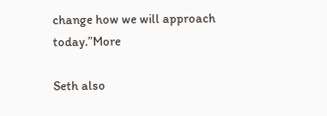change how we will approach today.”More

Seth also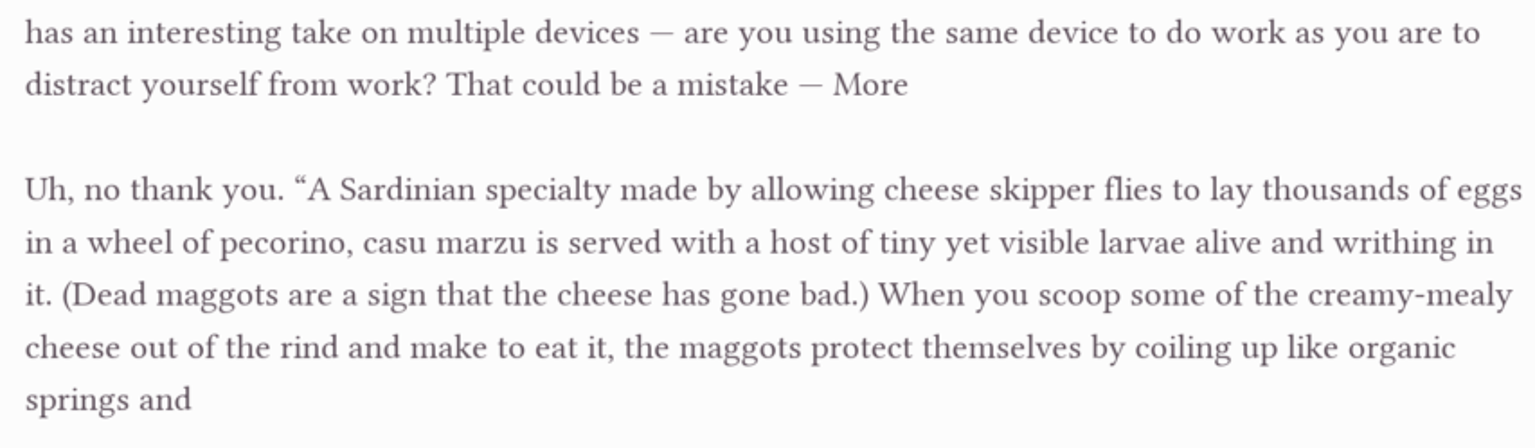has an interesting take on multiple devices — are you using the same device to do work as you are to distract yourself from work? That could be a mistake — More

Uh, no thank you. “A Sardinian specialty made by allowing cheese skipper flies to lay thousands of eggs in a wheel of pecorino, casu marzu is served with a host of tiny yet visible larvae alive and writhing in it. (Dead maggots are a sign that the cheese has gone bad.) When you scoop some of the creamy-mealy cheese out of the rind and make to eat it, the maggots protect themselves by coiling up like organic springs and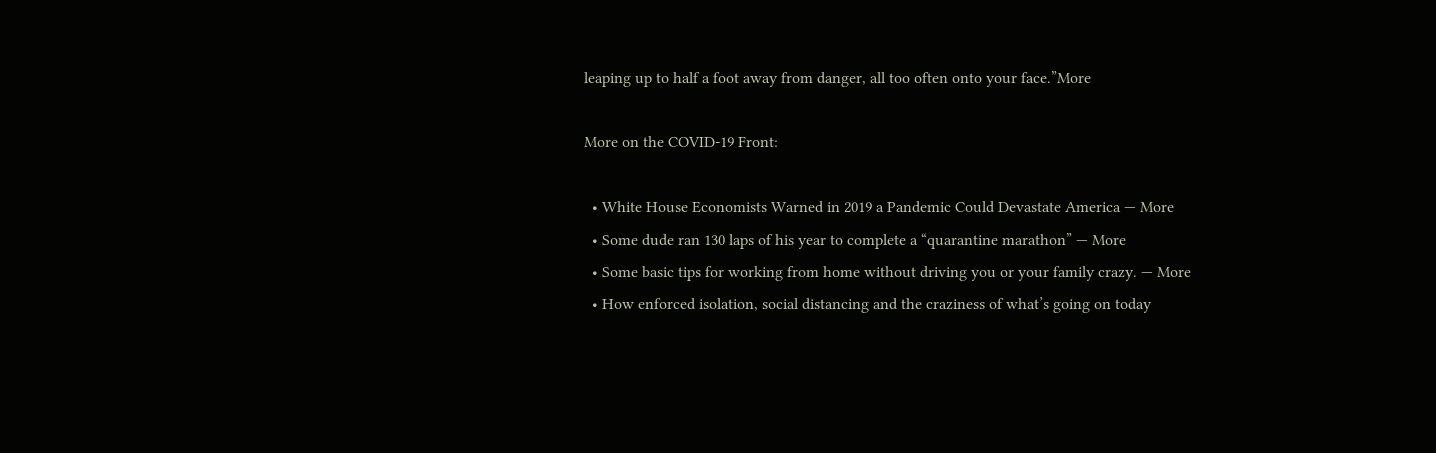leaping up to half a foot away from danger, all too often onto your face.”More

More on the COVID-19 Front:

  • White House Economists Warned in 2019 a Pandemic Could Devastate America — More
  • Some dude ran 130 laps of his year to complete a “quarantine marathon” — More
  • Some basic tips for working from home without driving you or your family crazy. — More
  • How enforced isolation, social distancing and the craziness of what’s going on today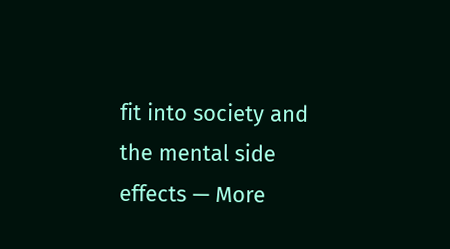fit into society and the mental side effects — More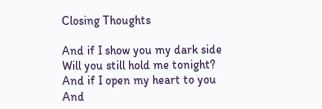Closing Thoughts

And if I show you my dark side
Will you still hold me tonight?
And if I open my heart to you
And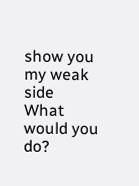show you my weak side
What would you do?